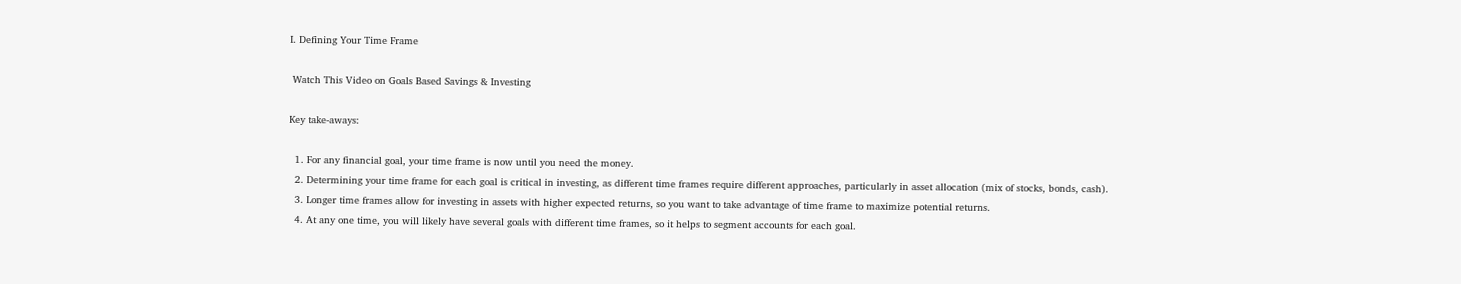I. Defining Your Time Frame

 Watch This Video on Goals Based Savings & Investing

Key take-aways:

  1. For any financial goal, your time frame is now until you need the money.
  2. Determining your time frame for each goal is critical in investing, as different time frames require different approaches, particularly in asset allocation (mix of stocks, bonds, cash).
  3. Longer time frames allow for investing in assets with higher expected returns, so you want to take advantage of time frame to maximize potential returns.
  4. At any one time, you will likely have several goals with different time frames, so it helps to segment accounts for each goal.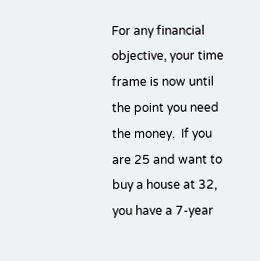For any financial objective, your time frame is now until the point you need the money.  If you are 25 and want to buy a house at 32, you have a 7-year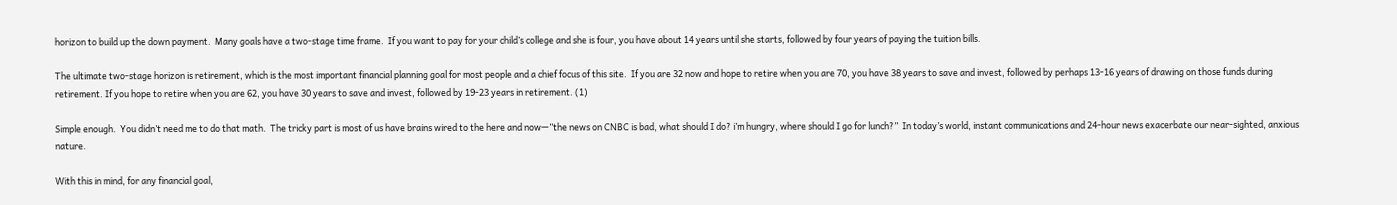horizon to build up the down payment.  Many goals have a two-stage time frame.  If you want to pay for your child’s college and she is four, you have about 14 years until she starts, followed by four years of paying the tuition bills.

The ultimate two-stage horizon is retirement, which is the most important financial planning goal for most people and a chief focus of this site.  If you are 32 now and hope to retire when you are 70, you have 38 years to save and invest, followed by perhaps 13-16 years of drawing on those funds during retirement. If you hope to retire when you are 62, you have 30 years to save and invest, followed by 19-23 years in retirement. (1)

Simple enough.  You didn’t need me to do that math.  The tricky part is most of us have brains wired to the here and now—”the news on CNBC is bad, what should I do? i’m hungry, where should I go for lunch?”  In today’s world, instant communications and 24-hour news exacerbate our near-sighted, anxious nature.

With this in mind, for any financial goal,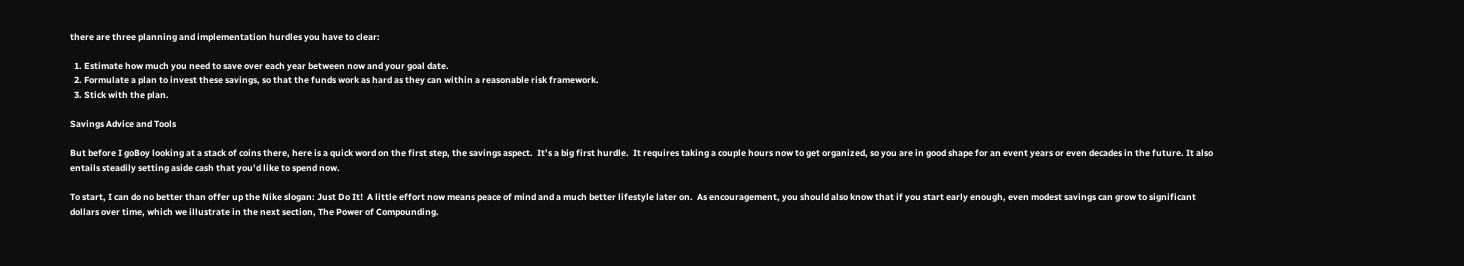there are three planning and implementation hurdles you have to clear:

  1. Estimate how much you need to save over each year between now and your goal date.
  2. Formulate a plan to invest these savings, so that the funds work as hard as they can within a reasonable risk framework.
  3. Stick with the plan.

Savings Advice and Tools

But before I goBoy looking at a stack of coins there, here is a quick word on the first step, the savings aspect.  It’s a big first hurdle.  It requires taking a couple hours now to get organized, so you are in good shape for an event years or even decades in the future. It also entails steadily setting aside cash that you’d like to spend now.

To start, I can do no better than offer up the Nike slogan: Just Do It!  A little effort now means peace of mind and a much better lifestyle later on.  As encouragement, you should also know that if you start early enough, even modest savings can grow to significant dollars over time, which we illustrate in the next section, The Power of Compounding.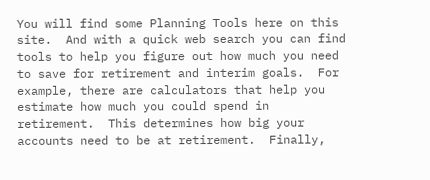You will find some Planning Tools here on this site.  And with a quick web search you can find tools to help you figure out how much you need to save for retirement and interim goals.  For example, there are calculators that help you estimate how much you could spend in retirement.  This determines how big your accounts need to be at retirement.  Finally,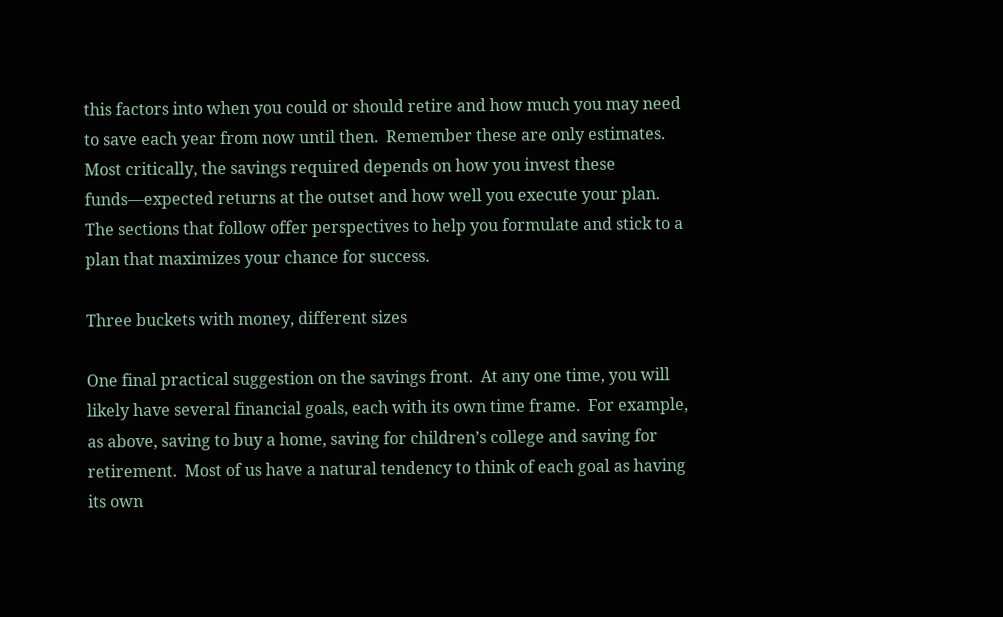this factors into when you could or should retire and how much you may need to save each year from now until then.  Remember these are only estimates.  Most critically, the savings required depends on how you invest these funds—expected returns at the outset and how well you execute your plan.  The sections that follow offer perspectives to help you formulate and stick to a plan that maximizes your chance for success.

Three buckets with money, different sizes

One final practical suggestion on the savings front.  At any one time, you will likely have several financial goals, each with its own time frame.  For example, as above, saving to buy a home, saving for children’s college and saving for retirement.  Most of us have a natural tendency to think of each goal as having its own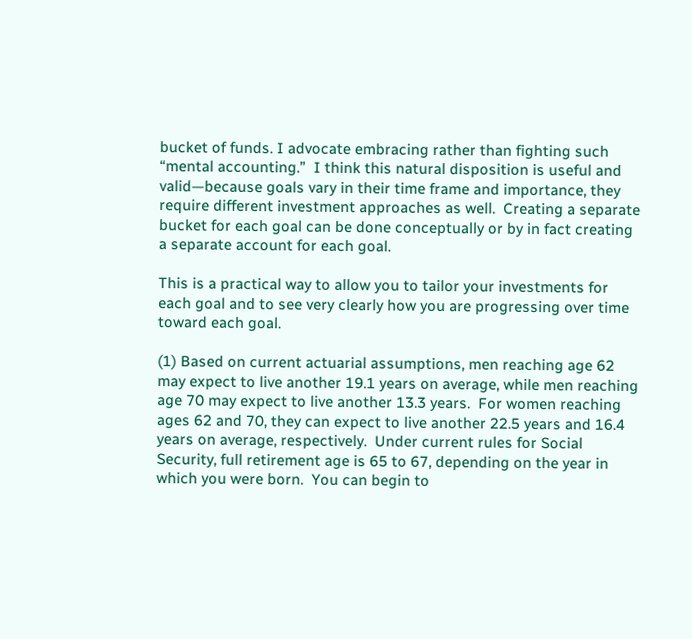bucket of funds. I advocate embracing rather than fighting such “mental accounting.”  I think this natural disposition is useful and valid—because goals vary in their time frame and importance, they require different investment approaches as well.  Creating a separate bucket for each goal can be done conceptually or by in fact creating a separate account for each goal.

This is a practical way to allow you to tailor your investments for each goal and to see very clearly how you are progressing over time toward each goal.

(1) Based on current actuarial assumptions, men reaching age 62 may expect to live another 19.1 years on average, while men reaching age 70 may expect to live another 13.3 years.  For women reaching ages 62 and 70, they can expect to live another 22.5 years and 16.4 years on average, respectively.  Under current rules for Social Security, full retirement age is 65 to 67, depending on the year in which you were born.  You can begin to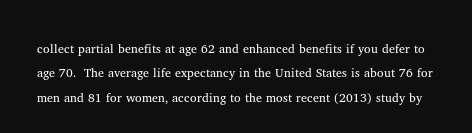collect partial benefits at age 62 and enhanced benefits if you defer to age 70.  The average life expectancy in the United States is about 76 for men and 81 for women, according to the most recent (2013) study by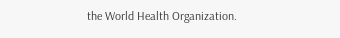the World Health Organization.